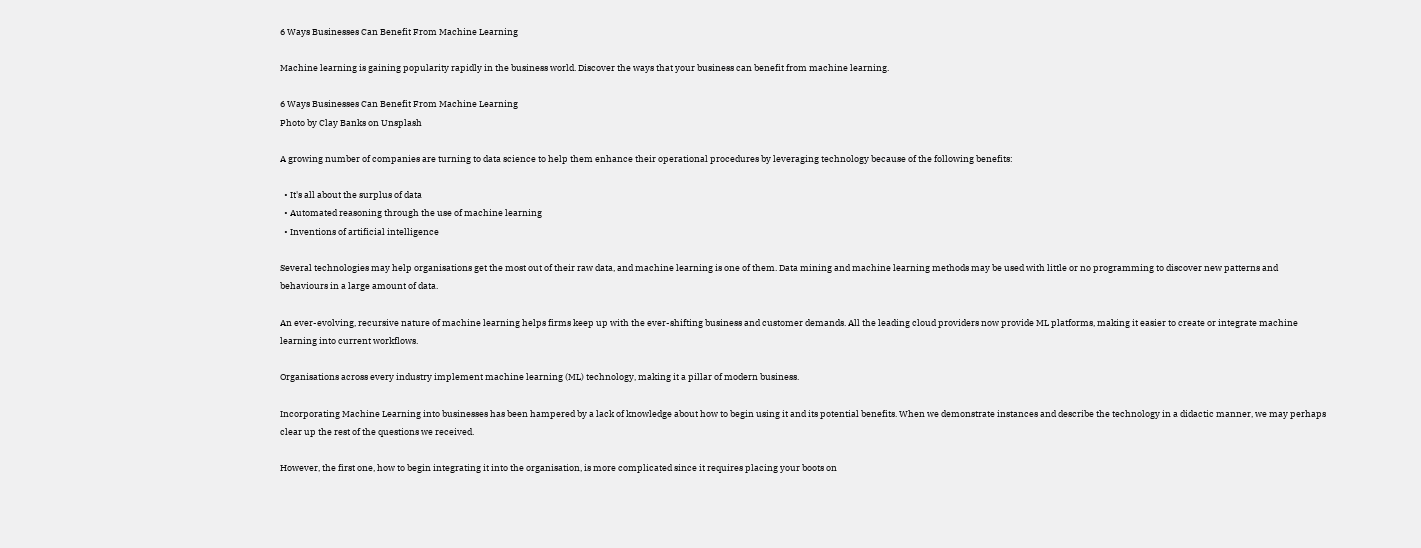6 Ways Businesses Can Benefit From Machine Learning

Machine learning is gaining popularity rapidly in the business world. Discover the ways that your business can benefit from machine learning.

6 Ways Businesses Can Benefit From Machine Learning
Photo by Clay Banks on Unsplash

A growing number of companies are turning to data science to help them enhance their operational procedures by leveraging technology because of the following benefits:

  • It's all about the surplus of data
  • Automated reasoning through the use of machine learning
  • Inventions of artificial intelligence

Several technologies may help organisations get the most out of their raw data, and machine learning is one of them. Data mining and machine learning methods may be used with little or no programming to discover new patterns and behaviours in a large amount of data.

An ever-evolving, recursive nature of machine learning helps firms keep up with the ever-shifting business and customer demands. All the leading cloud providers now provide ML platforms, making it easier to create or integrate machine learning into current workflows.

Organisations across every industry implement machine learning (ML) technology, making it a pillar of modern business.

Incorporating Machine Learning into businesses has been hampered by a lack of knowledge about how to begin using it and its potential benefits. When we demonstrate instances and describe the technology in a didactic manner, we may perhaps clear up the rest of the questions we received.

However, the first one, how to begin integrating it into the organisation, is more complicated since it requires placing your boots on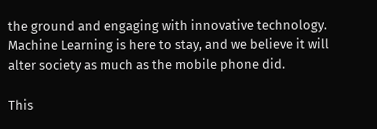the ground and engaging with innovative technology. Machine Learning is here to stay, and we believe it will alter society as much as the mobile phone did.

This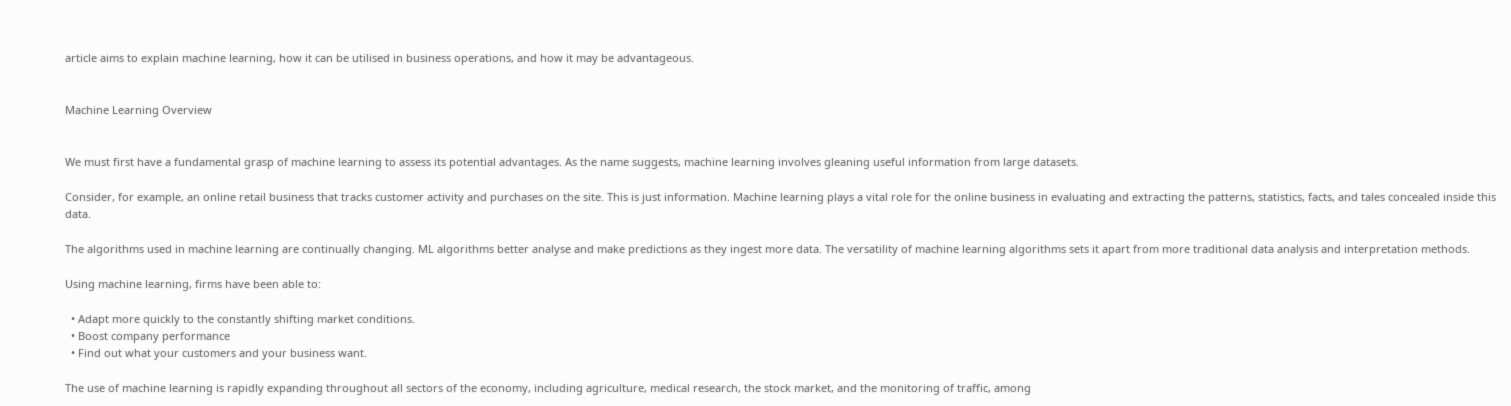article aims to explain machine learning, how it can be utilised in business operations, and how it may be advantageous.


Machine Learning Overview


We must first have a fundamental grasp of machine learning to assess its potential advantages. As the name suggests, machine learning involves gleaning useful information from large datasets.

Consider, for example, an online retail business that tracks customer activity and purchases on the site. This is just information. Machine learning plays a vital role for the online business in evaluating and extracting the patterns, statistics, facts, and tales concealed inside this data.

The algorithms used in machine learning are continually changing. ML algorithms better analyse and make predictions as they ingest more data. The versatility of machine learning algorithms sets it apart from more traditional data analysis and interpretation methods.

Using machine learning, firms have been able to:

  • Adapt more quickly to the constantly shifting market conditions.
  • Boost company performance
  • Find out what your customers and your business want.

The use of machine learning is rapidly expanding throughout all sectors of the economy, including agriculture, medical research, the stock market, and the monitoring of traffic, among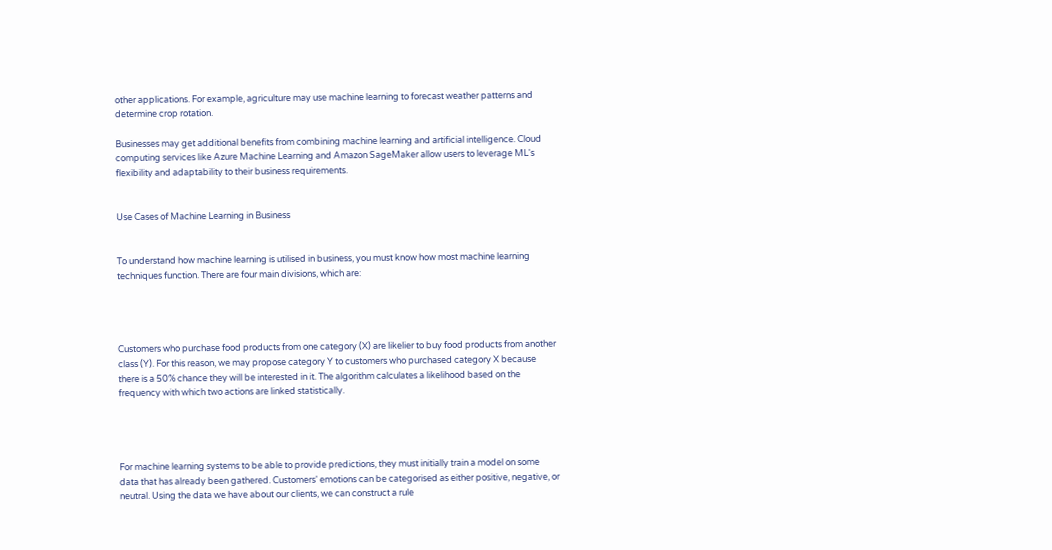other applications. For example, agriculture may use machine learning to forecast weather patterns and determine crop rotation.

Businesses may get additional benefits from combining machine learning and artificial intelligence. Cloud computing services like Azure Machine Learning and Amazon SageMaker allow users to leverage ML's flexibility and adaptability to their business requirements.


Use Cases of Machine Learning in Business


To understand how machine learning is utilised in business, you must know how most machine learning techniques function. There are four main divisions, which are:




Customers who purchase food products from one category (X) are likelier to buy food products from another class (Y). For this reason, we may propose category Y to customers who purchased category X because there is a 50% chance they will be interested in it. The algorithm calculates a likelihood based on the frequency with which two actions are linked statistically.




For machine learning systems to be able to provide predictions, they must initially train a model on some data that has already been gathered. Customers' emotions can be categorised as either positive, negative, or neutral. Using the data we have about our clients, we can construct a rule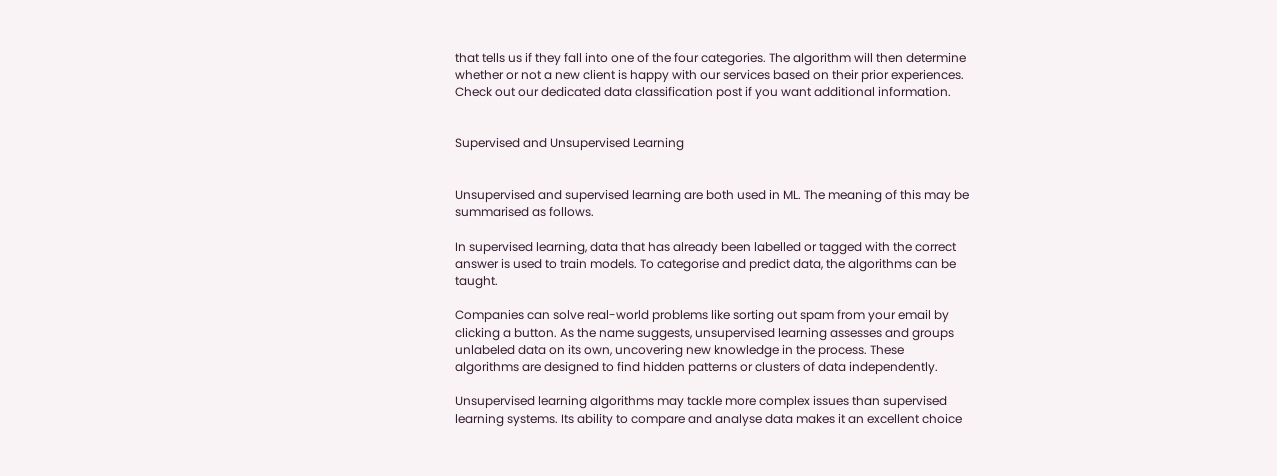that tells us if they fall into one of the four categories. The algorithm will then determine whether or not a new client is happy with our services based on their prior experiences. Check out our dedicated data classification post if you want additional information.


Supervised and Unsupervised Learning


Unsupervised and supervised learning are both used in ML. The meaning of this may be summarised as follows.

In supervised learning, data that has already been labelled or tagged with the correct answer is used to train models. To categorise and predict data, the algorithms can be taught.

Companies can solve real-world problems like sorting out spam from your email by clicking a button. As the name suggests, unsupervised learning assesses and groups unlabeled data on its own, uncovering new knowledge in the process. These algorithms are designed to find hidden patterns or clusters of data independently.

Unsupervised learning algorithms may tackle more complex issues than supervised learning systems. Its ability to compare and analyse data makes it an excellent choice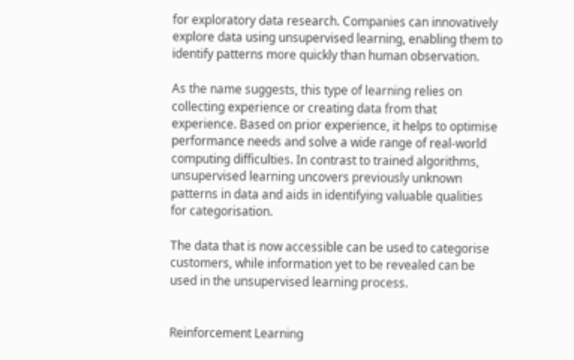for exploratory data research. Companies can innovatively explore data using unsupervised learning, enabling them to identify patterns more quickly than human observation.

As the name suggests, this type of learning relies on collecting experience or creating data from that experience. Based on prior experience, it helps to optimise performance needs and solve a wide range of real-world computing difficulties. In contrast to trained algorithms, unsupervised learning uncovers previously unknown patterns in data and aids in identifying valuable qualities for categorisation.

The data that is now accessible can be used to categorise customers, while information yet to be revealed can be used in the unsupervised learning process.


Reinforcement Learning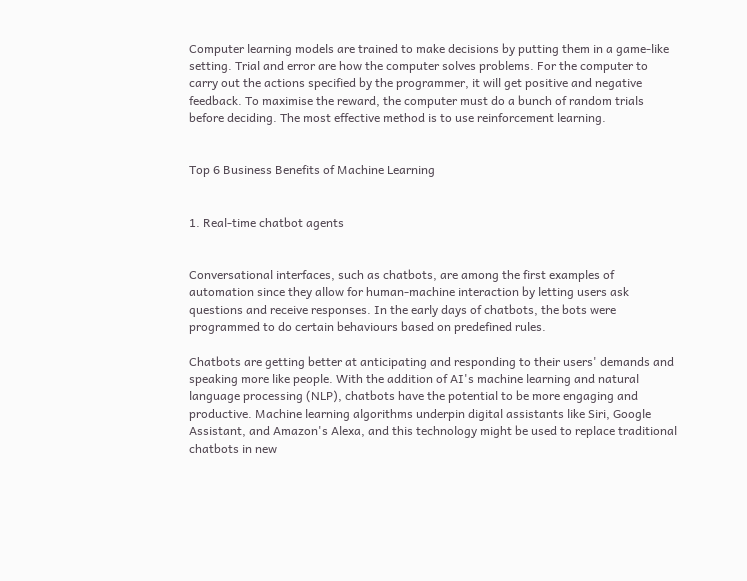Computer learning models are trained to make decisions by putting them in a game-like setting. Trial and error are how the computer solves problems. For the computer to carry out the actions specified by the programmer, it will get positive and negative feedback. To maximise the reward, the computer must do a bunch of random trials before deciding. The most effective method is to use reinforcement learning.


Top 6 Business Benefits of Machine Learning


1. Real-time chatbot agents


Conversational interfaces, such as chatbots, are among the first examples of automation since they allow for human-machine interaction by letting users ask questions and receive responses. In the early days of chatbots, the bots were programmed to do certain behaviours based on predefined rules.

Chatbots are getting better at anticipating and responding to their users' demands and speaking more like people. With the addition of AI's machine learning and natural language processing (NLP), chatbots have the potential to be more engaging and productive. Machine learning algorithms underpin digital assistants like Siri, Google Assistant, and Amazon's Alexa, and this technology might be used to replace traditional chatbots in new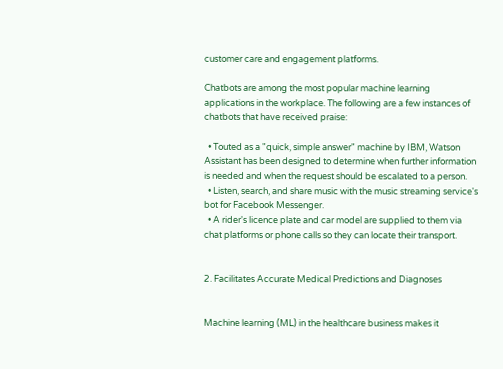customer care and engagement platforms.

Chatbots are among the most popular machine learning applications in the workplace. The following are a few instances of chatbots that have received praise:

  • Touted as a "quick, simple answer" machine by IBM, Watson Assistant has been designed to determine when further information is needed and when the request should be escalated to a person.
  • Listen, search, and share music with the music streaming service's bot for Facebook Messenger.
  • A rider's licence plate and car model are supplied to them via chat platforms or phone calls so they can locate their transport.


2. Facilitates Accurate Medical Predictions and Diagnoses


Machine learning (ML) in the healthcare business makes it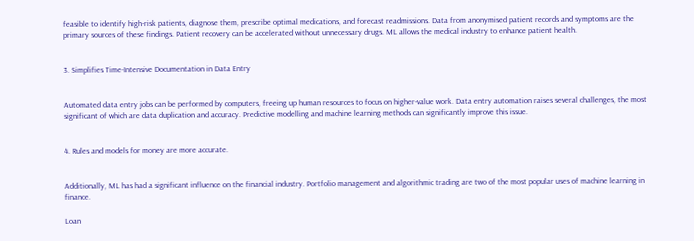feasible to identify high-risk patients, diagnose them, prescribe optimal medications, and forecast readmissions. Data from anonymised patient records and symptoms are the primary sources of these findings. Patient recovery can be accelerated without unnecessary drugs. ML allows the medical industry to enhance patient health.


3. Simplifies Time-Intensive Documentation in Data Entry


Automated data entry jobs can be performed by computers, freeing up human resources to focus on higher-value work. Data entry automation raises several challenges, the most significant of which are data duplication and accuracy. Predictive modelling and machine learning methods can significantly improve this issue.


4. Rules and models for money are more accurate.


Additionally, ML has had a significant influence on the financial industry. Portfolio management and algorithmic trading are two of the most popular uses of machine learning in finance.

Loan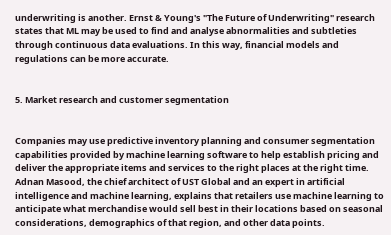underwriting is another. Ernst & Young's "The Future of Underwriting" research states that ML may be used to find and analyse abnormalities and subtleties through continuous data evaluations. In this way, financial models and regulations can be more accurate.


5. Market research and customer segmentation


Companies may use predictive inventory planning and consumer segmentation capabilities provided by machine learning software to help establish pricing and deliver the appropriate items and services to the right places at the right time. Adnan Masood, the chief architect of UST Global and an expert in artificial intelligence and machine learning, explains that retailers use machine learning to anticipate what merchandise would sell best in their locations based on seasonal considerations, demographics of that region, and other data points.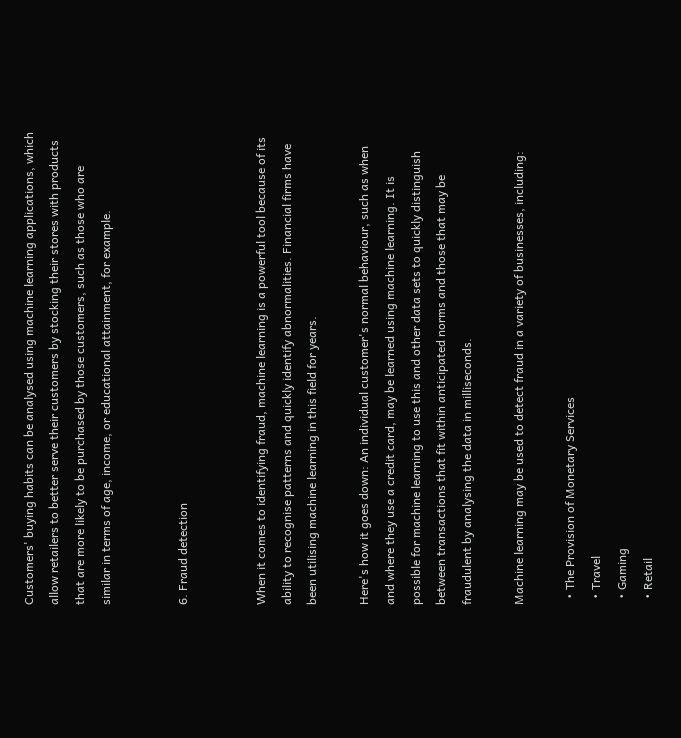Customers' buying habits can be analysed using machine learning applications, which allow retailers to better serve their customers by stocking their stores with products that are more likely to be purchased by those customers, such as those who are similar in terms of age, income, or educational attainment, for example.


6. Fraud detection


When it comes to identifying fraud, machine learning is a powerful tool because of its ability to recognise patterns and quickly identify abnormalities. Financial firms have been utilising machine learning in this field for years.

Here's how it goes down: An individual customer's normal behaviour, such as when and where they use a credit card, may be learned using machine learning. It is possible for machine learning to use this and other data sets to quickly distinguish between transactions that fit within anticipated norms and those that may be fraudulent by analysing the data in milliseconds.

Machine learning may be used to detect fraud in a variety of businesses, including:

  • The Provision of Monetary Services
  • Travel
  • Gaming
  • Retail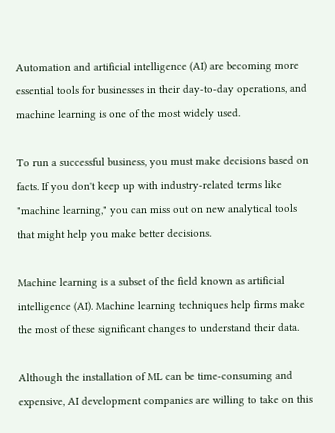Automation and artificial intelligence (AI) are becoming more essential tools for businesses in their day-to-day operations, and machine learning is one of the most widely used.

To run a successful business, you must make decisions based on facts. If you don't keep up with industry-related terms like "machine learning," you can miss out on new analytical tools that might help you make better decisions.

Machine learning is a subset of the field known as artificial intelligence (AI). Machine learning techniques help firms make the most of these significant changes to understand their data.

Although the installation of ML can be time-consuming and expensive, AI development companies are willing to take on this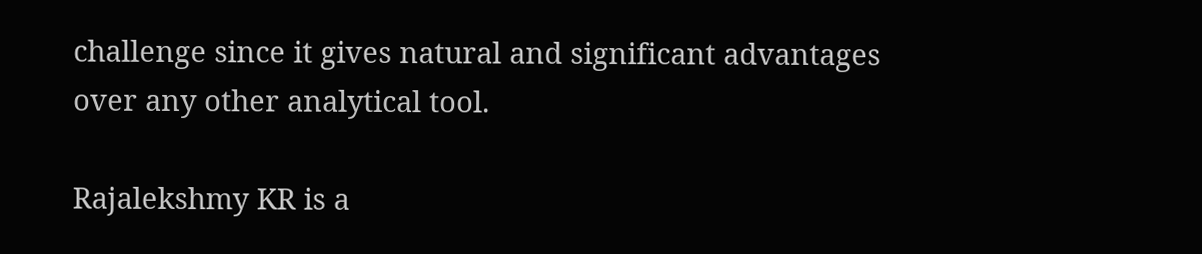challenge since it gives natural and significant advantages over any other analytical tool.

Rajalekshmy KR is a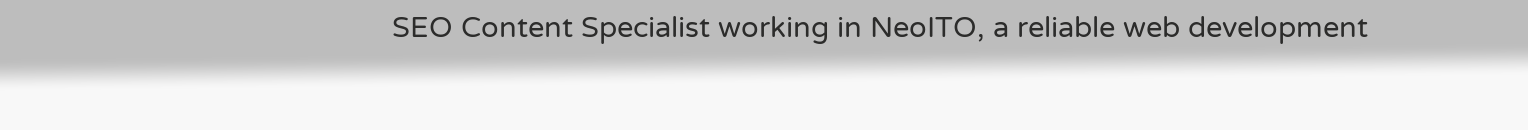SEO Content Specialist working in NeoITO, a reliable web development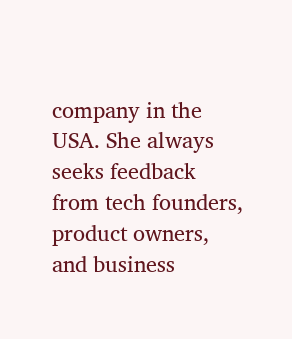company in the USA. She always seeks feedback from tech founders, product owners, and business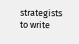strategists to write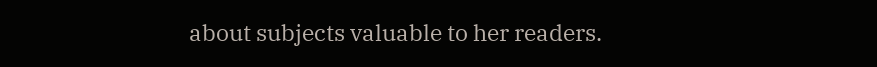about subjects valuable to her readers.